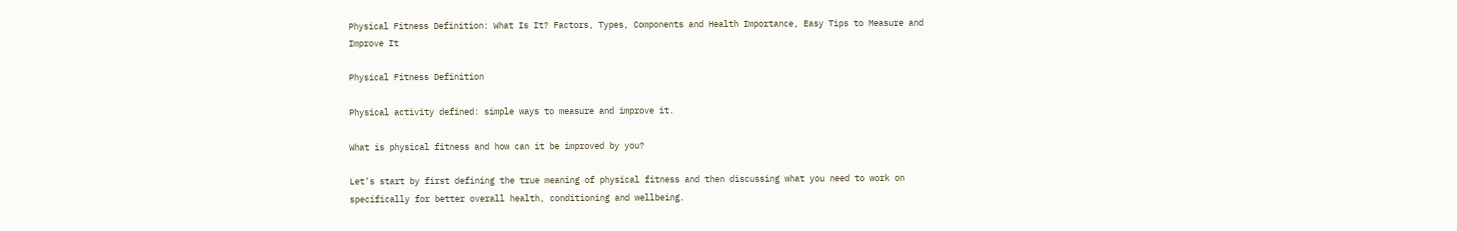Physical Fitness Definition: What Is It? Factors, Types, Components and Health Importance, Easy Tips to Measure and Improve It

Physical Fitness Definition

Physical activity defined: simple ways to measure and improve it.

What is physical fitness and how can it be improved by you?

Let’s start by first defining the true meaning of physical fitness and then discussing what you need to work on specifically for better overall health, conditioning and wellbeing.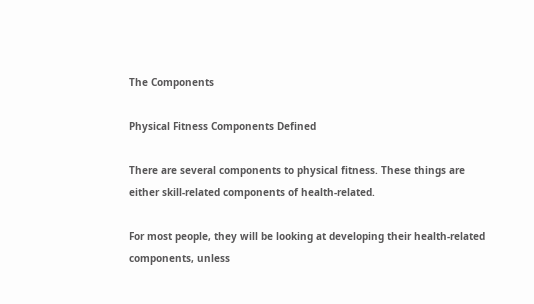The Components

Physical Fitness Components Defined

There are several components to physical fitness. These things are either skill-related components of health-related.

For most people, they will be looking at developing their health-related components, unless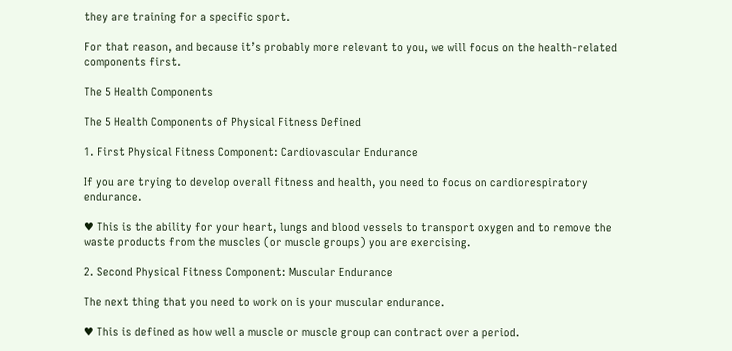they are training for a specific sport.

For that reason, and because it’s probably more relevant to you, we will focus on the health-related components first.

The 5 Health Components

The 5 Health Components of Physical Fitness Defined

1. First Physical Fitness Component: Cardiovascular Endurance

If you are trying to develop overall fitness and health, you need to focus on cardiorespiratory endurance.

♥ This is the ability for your heart, lungs and blood vessels to transport oxygen and to remove the waste products from the muscles (or muscle groups) you are exercising.

2. Second Physical Fitness Component: Muscular Endurance

The next thing that you need to work on is your muscular endurance.

♥ This is defined as how well a muscle or muscle group can contract over a period.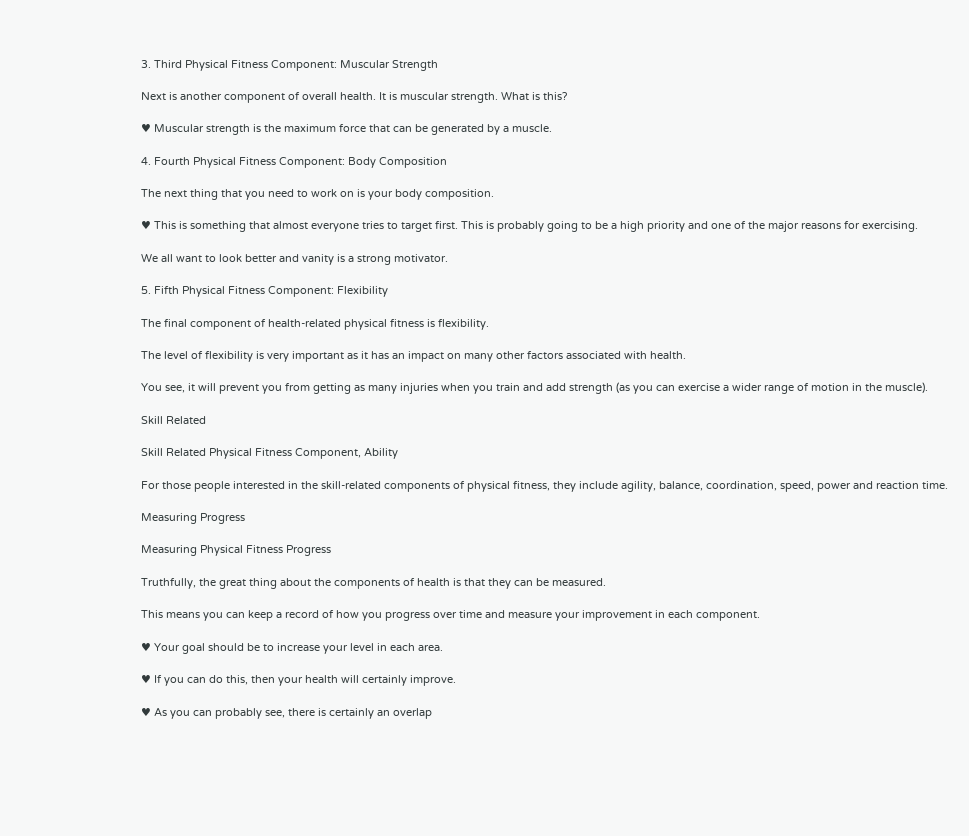3. Third Physical Fitness Component: Muscular Strength

Next is another component of overall health. It is muscular strength. What is this?

♥ Muscular strength is the maximum force that can be generated by a muscle.

4. Fourth Physical Fitness Component: Body Composition

The next thing that you need to work on is your body composition.

♥ This is something that almost everyone tries to target first. This is probably going to be a high priority and one of the major reasons for exercising.

We all want to look better and vanity is a strong motivator.

5. Fifth Physical Fitness Component: Flexibility

The final component of health-related physical fitness is flexibility.

The level of flexibility is very important as it has an impact on many other factors associated with health.

You see, it will prevent you from getting as many injuries when you train and add strength (as you can exercise a wider range of motion in the muscle).

Skill Related

Skill Related Physical Fitness Component, Ability

For those people interested in the skill-related components of physical fitness, they include agility, balance, coordination, speed, power and reaction time.

Measuring Progress

Measuring Physical Fitness Progress

Truthfully, the great thing about the components of health is that they can be measured.

This means you can keep a record of how you progress over time and measure your improvement in each component.

♥ Your goal should be to increase your level in each area.

♥ If you can do this, then your health will certainly improve.

♥ As you can probably see, there is certainly an overlap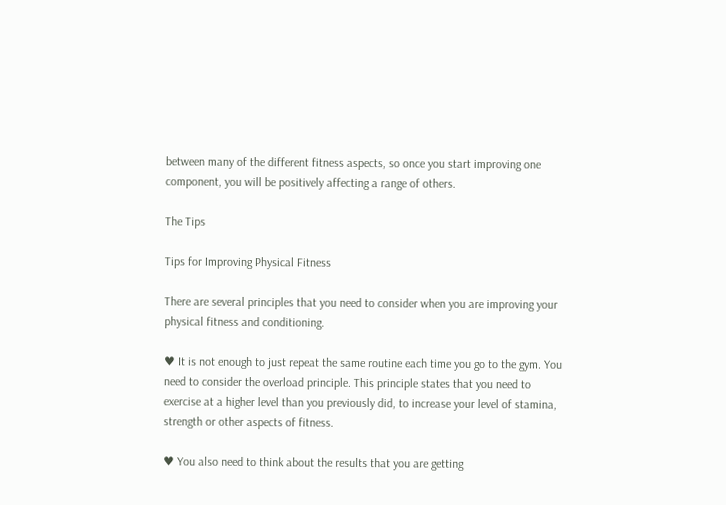between many of the different fitness aspects, so once you start improving one component, you will be positively affecting a range of others.

The Tips

Tips for Improving Physical Fitness

There are several principles that you need to consider when you are improving your physical fitness and conditioning.

♥ It is not enough to just repeat the same routine each time you go to the gym. You need to consider the overload principle. This principle states that you need to exercise at a higher level than you previously did, to increase your level of stamina, strength or other aspects of fitness.

♥ You also need to think about the results that you are getting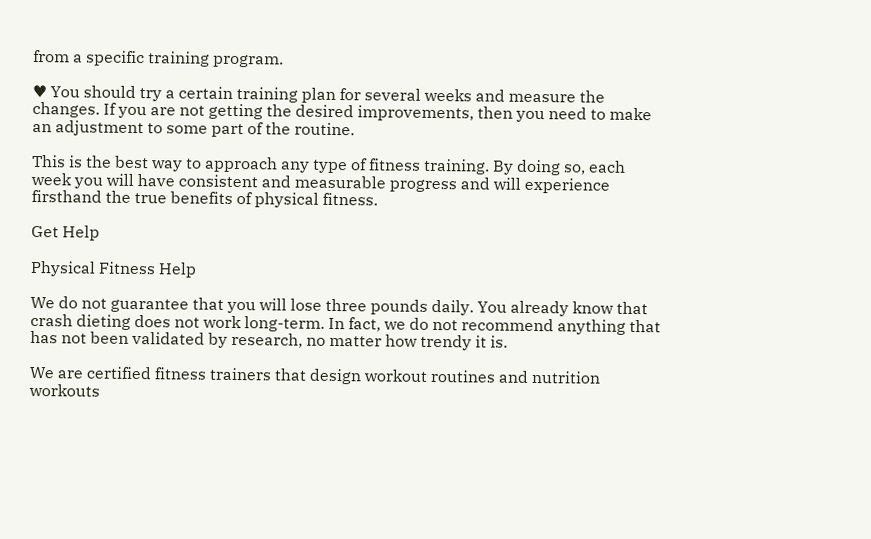from a specific training program.

♥ You should try a certain training plan for several weeks and measure the changes. If you are not getting the desired improvements, then you need to make an adjustment to some part of the routine.

This is the best way to approach any type of fitness training. By doing so, each week you will have consistent and measurable progress and will experience firsthand the true benefits of physical fitness.

Get Help

Physical Fitness Help

We do not guarantee that you will lose three pounds daily. You already know that crash dieting does not work long-term. In fact, we do not recommend anything that has not been validated by research, no matter how trendy it is.

We are certified fitness trainers that design workout routines and nutrition workouts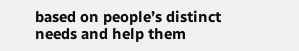based on people’s distinct needs and help them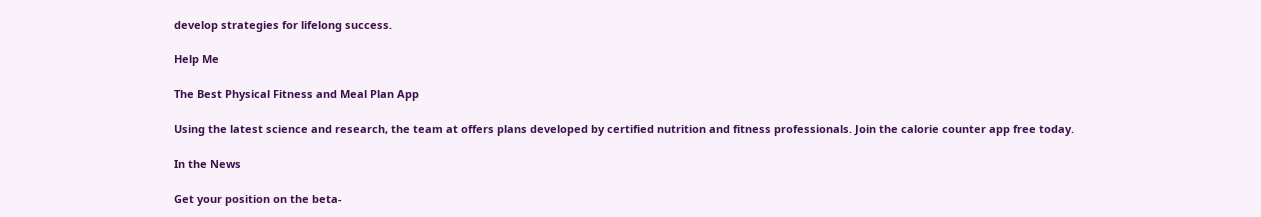develop strategies for lifelong success.

Help Me

The Best Physical Fitness and Meal Plan App

Using the latest science and research, the team at offers plans developed by certified nutrition and fitness professionals. Join the calorie counter app free today.

In the News

Get your position on the beta-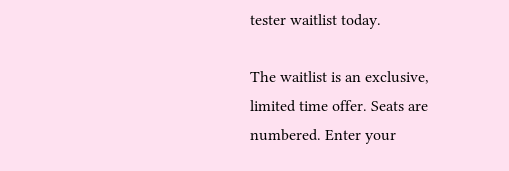tester waitlist today.

The waitlist is an exclusive, limited time offer. Seats are numbered. Enter your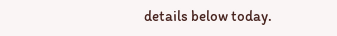details below today.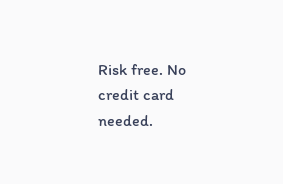Risk free. No credit card needed.